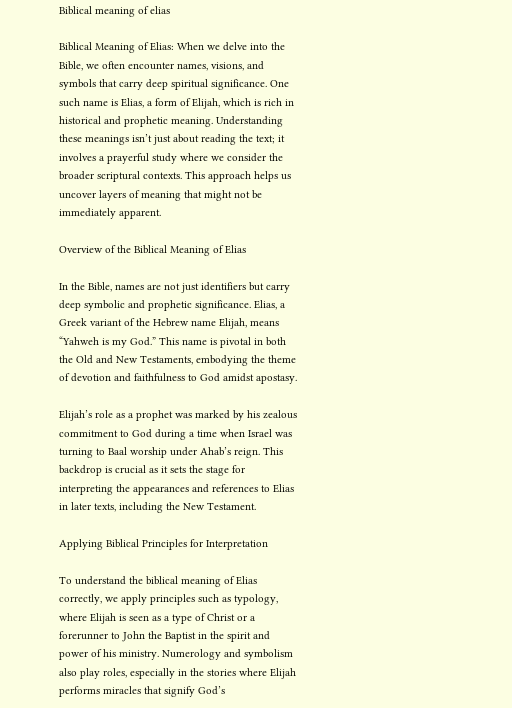Biblical meaning of elias

Biblical Meaning of Elias: When we delve into the Bible, we often encounter names, visions, and symbols that carry deep spiritual significance. One such name is Elias, a form of Elijah, which is rich in historical and prophetic meaning. Understanding these meanings isn’t just about reading the text; it involves a prayerful study where we consider the broader scriptural contexts. This approach helps us uncover layers of meaning that might not be immediately apparent.

Overview of the Biblical Meaning of Elias

In the Bible, names are not just identifiers but carry deep symbolic and prophetic significance. Elias, a Greek variant of the Hebrew name Elijah, means “Yahweh is my God.” This name is pivotal in both the Old and New Testaments, embodying the theme of devotion and faithfulness to God amidst apostasy.

Elijah’s role as a prophet was marked by his zealous commitment to God during a time when Israel was turning to Baal worship under Ahab’s reign. This backdrop is crucial as it sets the stage for interpreting the appearances and references to Elias in later texts, including the New Testament.

Applying Biblical Principles for Interpretation

To understand the biblical meaning of Elias correctly, we apply principles such as typology, where Elijah is seen as a type of Christ or a forerunner to John the Baptist in the spirit and power of his ministry. Numerology and symbolism also play roles, especially in the stories where Elijah performs miracles that signify God’s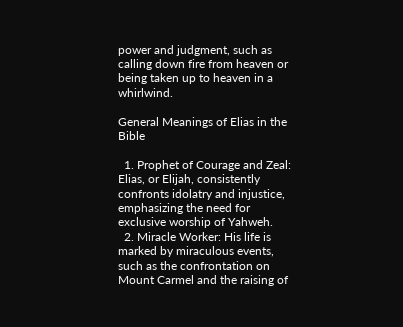power and judgment, such as calling down fire from heaven or being taken up to heaven in a whirlwind.

General Meanings of Elias in the Bible

  1. Prophet of Courage and Zeal: Elias, or Elijah, consistently confronts idolatry and injustice, emphasizing the need for exclusive worship of Yahweh.
  2. Miracle Worker: His life is marked by miraculous events, such as the confrontation on Mount Carmel and the raising of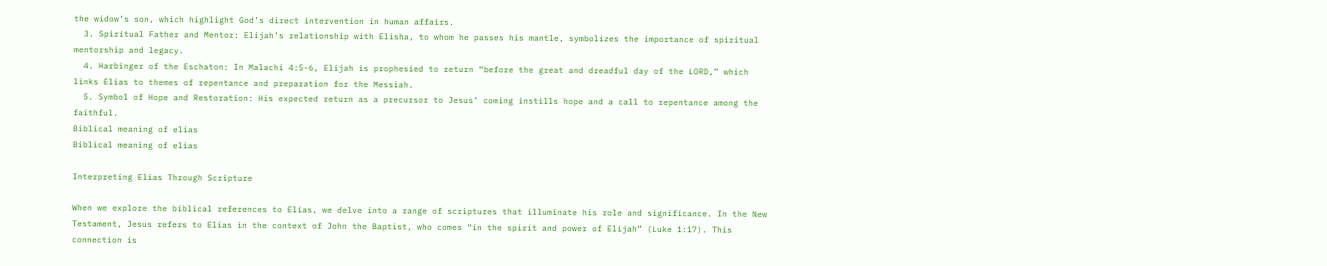the widow’s son, which highlight God’s direct intervention in human affairs.
  3. Spiritual Father and Mentor: Elijah’s relationship with Elisha, to whom he passes his mantle, symbolizes the importance of spiritual mentorship and legacy.
  4. Harbinger of the Eschaton: In Malachi 4:5-6, Elijah is prophesied to return “before the great and dreadful day of the LORD,” which links Elias to themes of repentance and preparation for the Messiah.
  5. Symbol of Hope and Restoration: His expected return as a precursor to Jesus’ coming instills hope and a call to repentance among the faithful.
Biblical meaning of elias
Biblical meaning of elias

Interpreting Elias Through Scripture

When we explore the biblical references to Elias, we delve into a range of scriptures that illuminate his role and significance. In the New Testament, Jesus refers to Elias in the context of John the Baptist, who comes “in the spirit and power of Elijah” (Luke 1:17). This connection is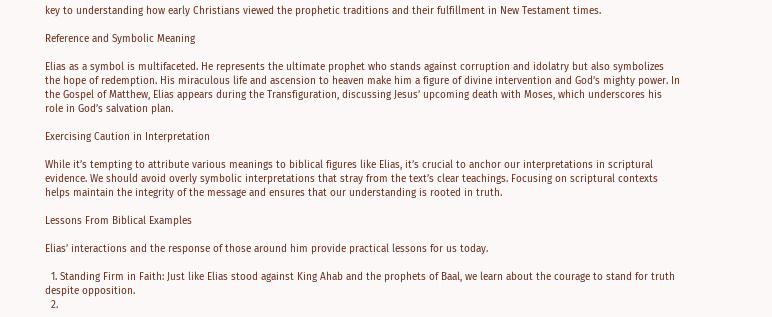key to understanding how early Christians viewed the prophetic traditions and their fulfillment in New Testament times.

Reference and Symbolic Meaning

Elias as a symbol is multifaceted. He represents the ultimate prophet who stands against corruption and idolatry but also symbolizes the hope of redemption. His miraculous life and ascension to heaven make him a figure of divine intervention and God’s mighty power. In the Gospel of Matthew, Elias appears during the Transfiguration, discussing Jesus’ upcoming death with Moses, which underscores his role in God’s salvation plan.

Exercising Caution in Interpretation

While it’s tempting to attribute various meanings to biblical figures like Elias, it’s crucial to anchor our interpretations in scriptural evidence. We should avoid overly symbolic interpretations that stray from the text’s clear teachings. Focusing on scriptural contexts helps maintain the integrity of the message and ensures that our understanding is rooted in truth.

Lessons From Biblical Examples

Elias’ interactions and the response of those around him provide practical lessons for us today.

  1. Standing Firm in Faith: Just like Elias stood against King Ahab and the prophets of Baal, we learn about the courage to stand for truth despite opposition.
  2.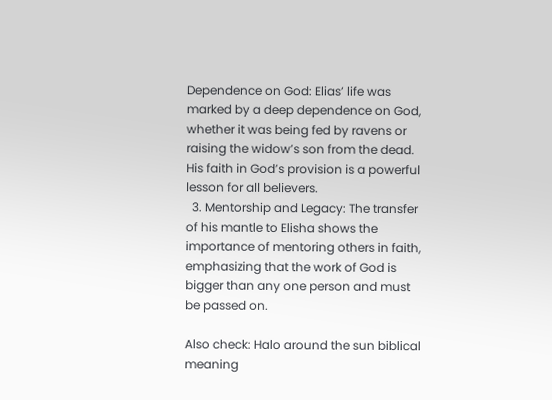Dependence on God: Elias’ life was marked by a deep dependence on God, whether it was being fed by ravens or raising the widow’s son from the dead. His faith in God’s provision is a powerful lesson for all believers.
  3. Mentorship and Legacy: The transfer of his mantle to Elisha shows the importance of mentoring others in faith, emphasizing that the work of God is bigger than any one person and must be passed on.

Also check: Halo around the sun biblical meaning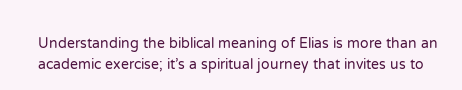Understanding the biblical meaning of Elias is more than an academic exercise; it’s a spiritual journey that invites us to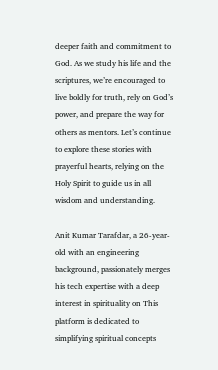deeper faith and commitment to God. As we study his life and the scriptures, we’re encouraged to live boldly for truth, rely on God’s power, and prepare the way for others as mentors. Let’s continue to explore these stories with prayerful hearts, relying on the Holy Spirit to guide us in all wisdom and understanding.

Anit Kumar Tarafdar, a 26-year-old with an engineering background, passionately merges his tech expertise with a deep interest in spirituality on This platform is dedicated to simplifying spiritual concepts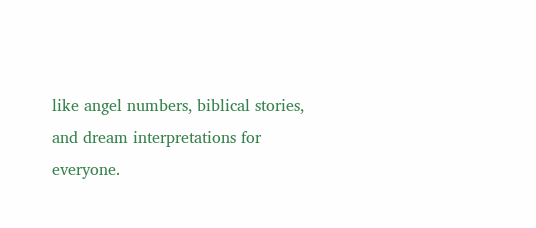like angel numbers, biblical stories, and dream interpretations for everyone.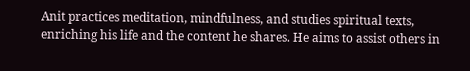Anit practices meditation, mindfulness, and studies spiritual texts, enriching his life and the content he shares. He aims to assist others in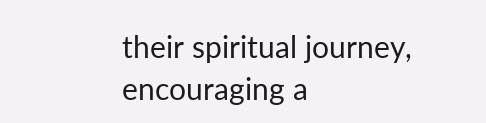their spiritual journey, encouraging a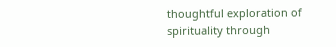thoughtful exploration of spirituality through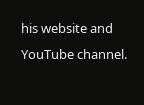his website and YouTube channel.